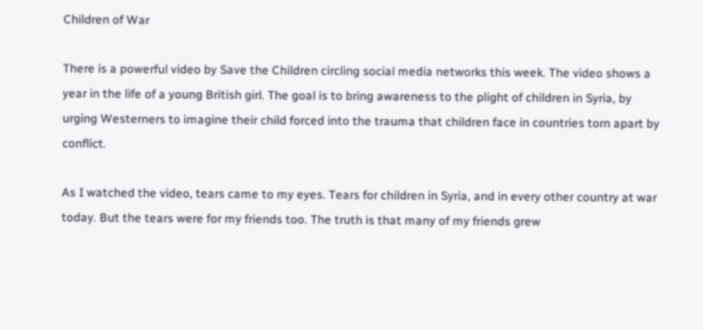Children of War

There is a powerful video by Save the Children circling social media networks this week. The video shows a year in the life of a young British girl. The goal is to bring awareness to the plight of children in Syria, by urging Westerners to imagine their child forced into the trauma that children face in countries torn apart by conflict.

As I watched the video, tears came to my eyes. Tears for children in Syria, and in every other country at war today. But the tears were for my friends too. The truth is that many of my friends grew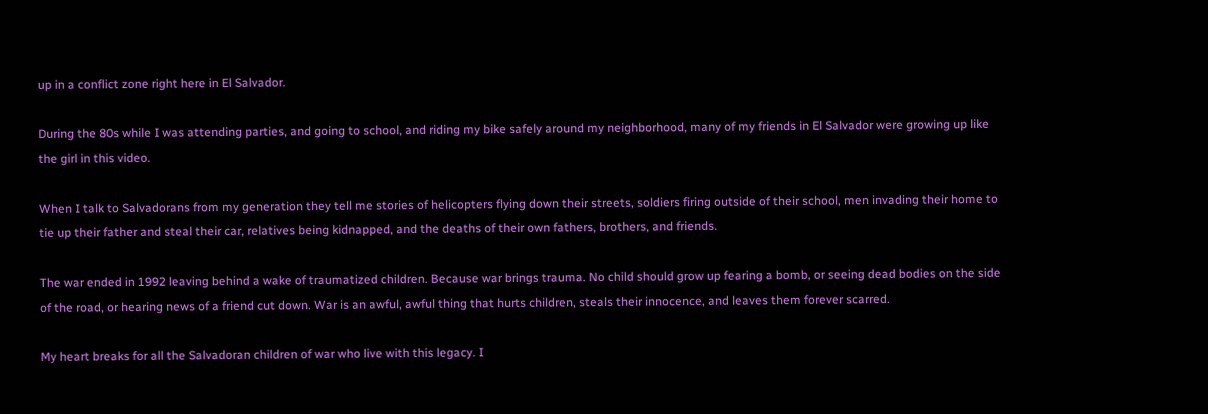up in a conflict zone right here in El Salvador.

During the 80s while I was attending parties, and going to school, and riding my bike safely around my neighborhood, many of my friends in El Salvador were growing up like the girl in this video.

When I talk to Salvadorans from my generation they tell me stories of helicopters flying down their streets, soldiers firing outside of their school, men invading their home to tie up their father and steal their car, relatives being kidnapped, and the deaths of their own fathers, brothers, and friends.

The war ended in 1992 leaving behind a wake of traumatized children. Because war brings trauma. No child should grow up fearing a bomb, or seeing dead bodies on the side of the road, or hearing news of a friend cut down. War is an awful, awful thing that hurts children, steals their innocence, and leaves them forever scarred.

My heart breaks for all the Salvadoran children of war who live with this legacy. I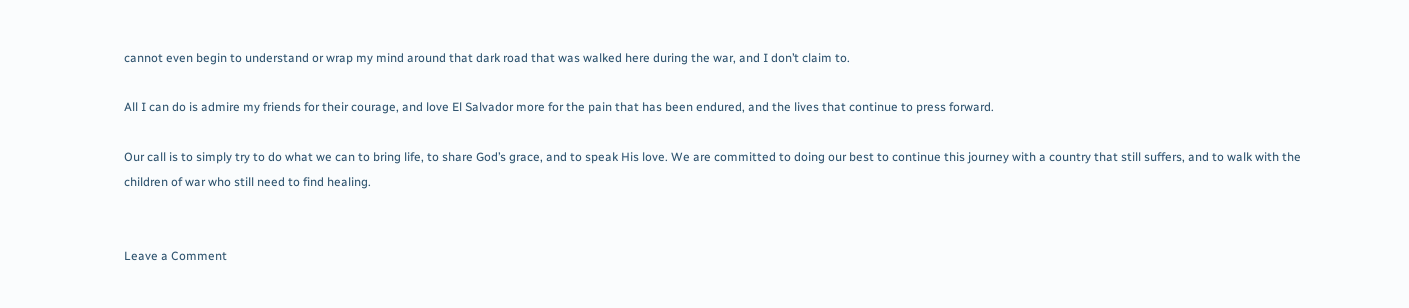cannot even begin to understand or wrap my mind around that dark road that was walked here during the war, and I don’t claim to.

All I can do is admire my friends for their courage, and love El Salvador more for the pain that has been endured, and the lives that continue to press forward.

Our call is to simply try to do what we can to bring life, to share God’s grace, and to speak His love. We are committed to doing our best to continue this journey with a country that still suffers, and to walk with the children of war who still need to find healing.


Leave a Comment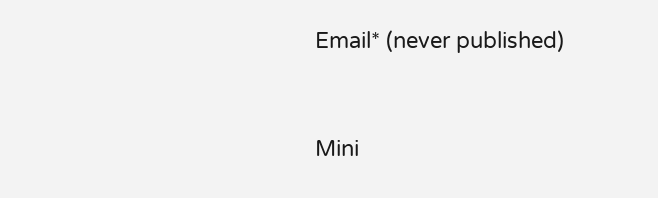Email* (never published)


Mini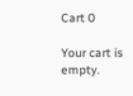Cart 0

Your cart is empty.